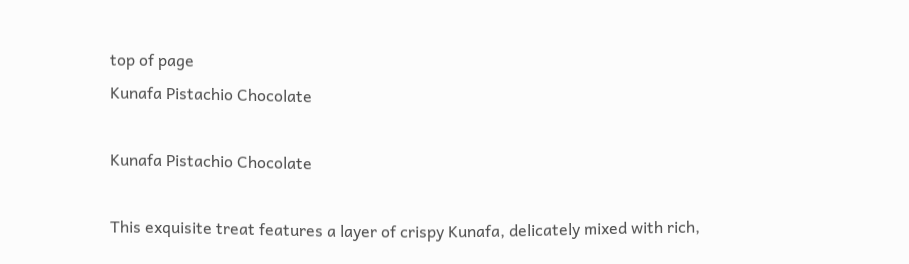top of page
Kunafa Pistachio Chocolate

Kunafa Pistachio Chocolate

This exquisite treat features a layer of crispy Kunafa, delicately mixed with rich,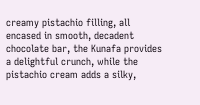creamy pistachio filling, all encased in smooth, decadent chocolate bar, the Kunafa provides a delightful crunch, while the pistachio cream adds a silky,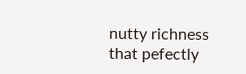nutty richness that pefectly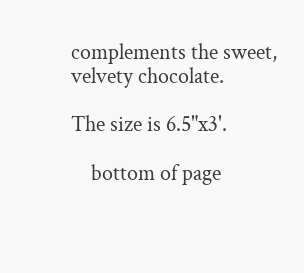complements the sweet, velvety chocolate.

The size is 6.5"x3'.

    bottom of page